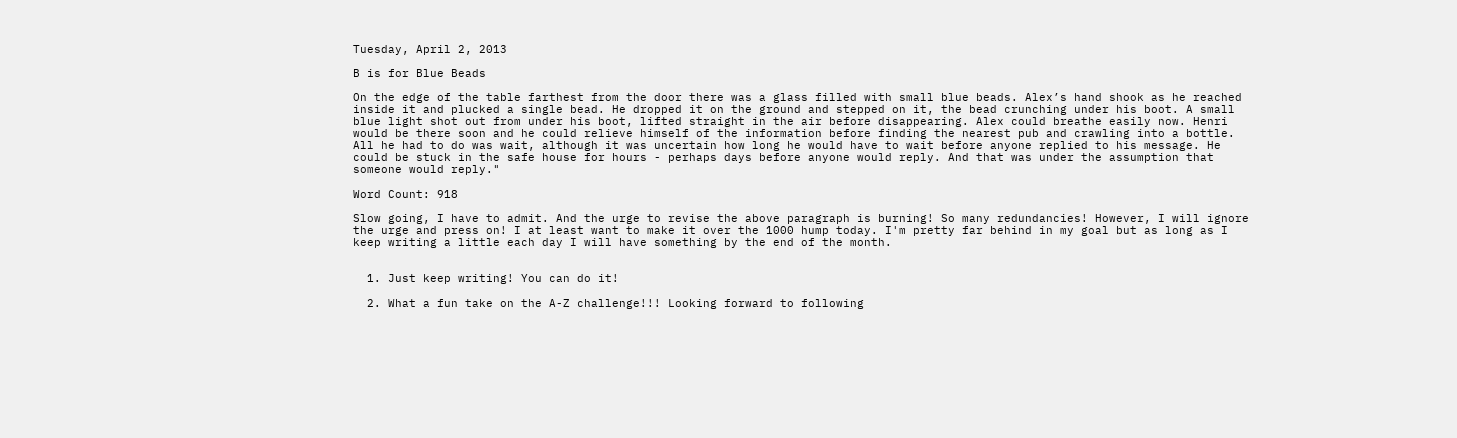Tuesday, April 2, 2013

B is for Blue Beads

On the edge of the table farthest from the door there was a glass filled with small blue beads. Alex’s hand shook as he reached inside it and plucked a single bead. He dropped it on the ground and stepped on it, the bead crunching under his boot. A small blue light shot out from under his boot, lifted straight in the air before disappearing. Alex could breathe easily now. Henri would be there soon and he could relieve himself of the information before finding the nearest pub and crawling into a bottle. All he had to do was wait, although it was uncertain how long he would have to wait before anyone replied to his message. He could be stuck in the safe house for hours - perhaps days before anyone would reply. And that was under the assumption that someone would reply."

Word Count: 918

Slow going, I have to admit. And the urge to revise the above paragraph is burning! So many redundancies! However, I will ignore the urge and press on! I at least want to make it over the 1000 hump today. I'm pretty far behind in my goal but as long as I keep writing a little each day I will have something by the end of the month.


  1. Just keep writing! You can do it!

  2. What a fun take on the A-Z challenge!!! Looking forward to following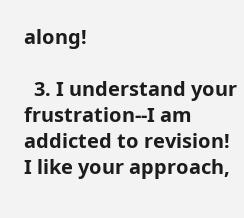along!

  3. I understand your frustration--I am addicted to revision! I like your approach,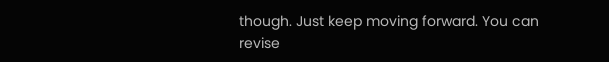though. Just keep moving forward. You can revise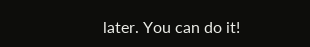later. You can do it!